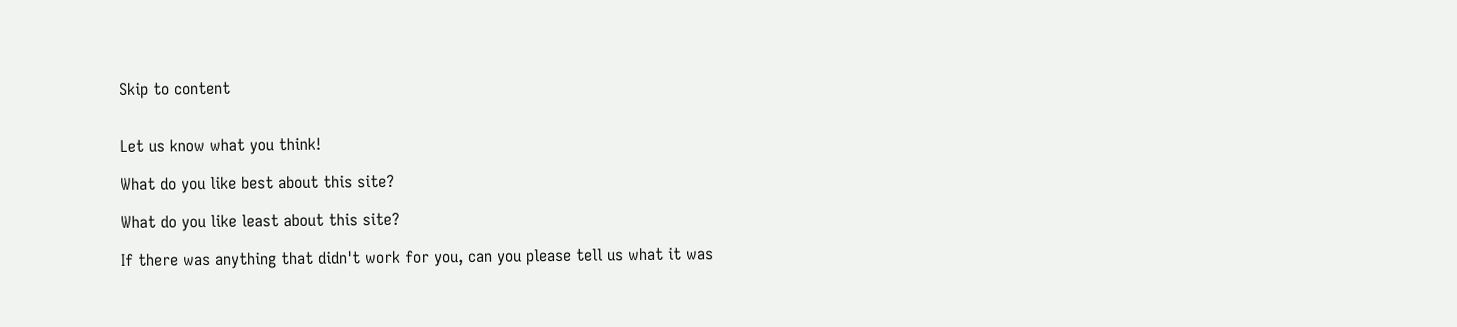Skip to content


Let us know what you think!

What do you like best about this site?

What do you like least about this site?

If there was anything that didn't work for you, can you please tell us what it was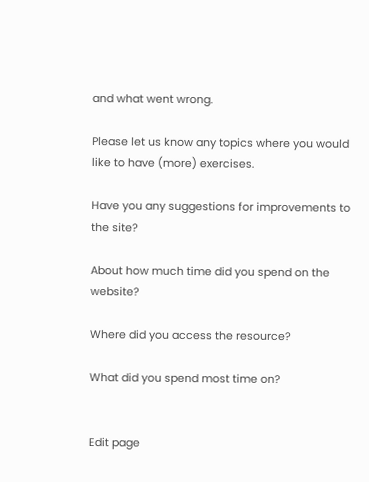and what went wrong.

Please let us know any topics where you would like to have (more) exercises.

Have you any suggestions for improvements to the site?

About how much time did you spend on the website?

Where did you access the resource?

What did you spend most time on?


Edit page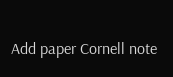Add paper Cornell note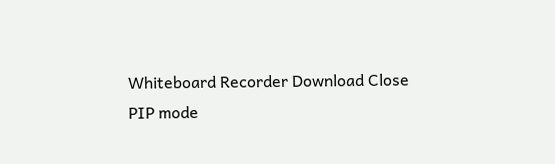Whiteboard Recorder Download Close
PIP mode